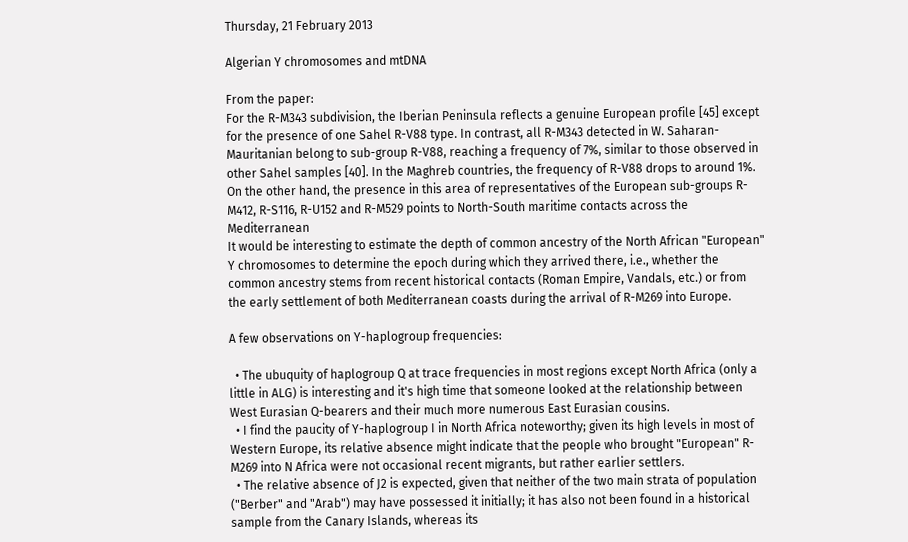Thursday, 21 February 2013

Algerian Y chromosomes and mtDNA

From the paper:
For the R-M343 subdivision, the Iberian Peninsula reflects a genuine European profile [45] except for the presence of one Sahel R-V88 type. In contrast, all R-M343 detected in W. Saharan-Mauritanian belong to sub-group R-V88, reaching a frequency of 7%, similar to those observed in other Sahel samples [40]. In the Maghreb countries, the frequency of R-V88 drops to around 1%. On the other hand, the presence in this area of representatives of the European sub-groups R-M412, R-S116, R-U152 and R-M529 points to North-South maritime contacts across the Mediterranean
It would be interesting to estimate the depth of common ancestry of the North African "European" Y chromosomes to determine the epoch during which they arrived there, i.e., whether the common ancestry stems from recent historical contacts (Roman Empire, Vandals, etc.) or from the early settlement of both Mediterranean coasts during the arrival of R-M269 into Europe.

A few observations on Y-haplogroup frequencies:

  • The ubuquity of haplogroup Q at trace frequencies in most regions except North Africa (only a little in ALG) is interesting and it's high time that someone looked at the relationship between West Eurasian Q-bearers and their much more numerous East Eurasian cousins.
  • I find the paucity of Y-haplogroup I in North Africa noteworthy; given its high levels in most of Western Europe, its relative absence might indicate that the people who brought "European" R-M269 into N Africa were not occasional recent migrants, but rather earlier settlers.
  • The relative absence of J2 is expected, given that neither of the two main strata of population ("Berber" and "Arab") may have possessed it initially; it has also not been found in a historical sample from the Canary Islands, whereas its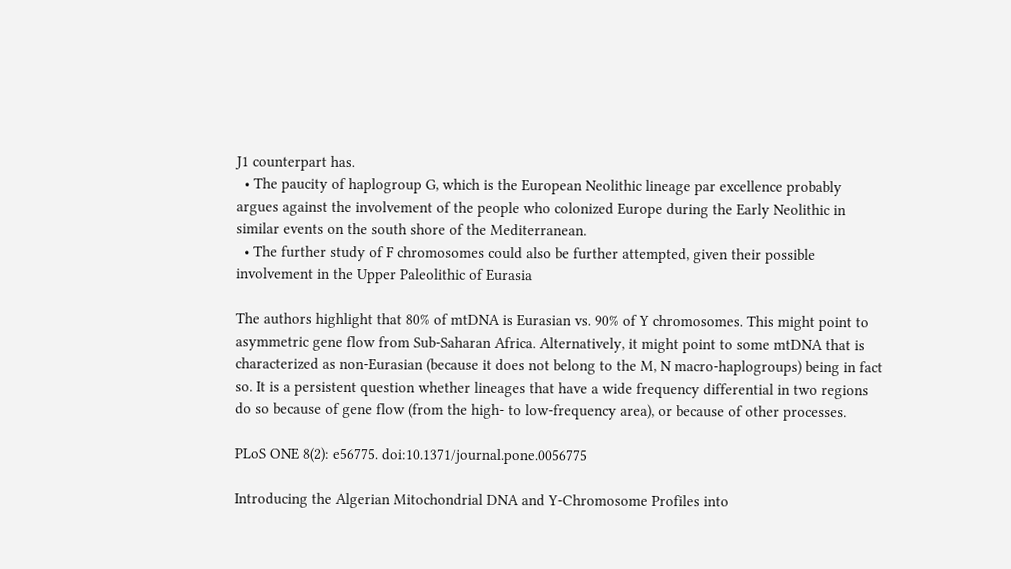J1 counterpart has.
  • The paucity of haplogroup G, which is the European Neolithic lineage par excellence probably argues against the involvement of the people who colonized Europe during the Early Neolithic in similar events on the south shore of the Mediterranean.
  • The further study of F chromosomes could also be further attempted, given their possible involvement in the Upper Paleolithic of Eurasia

The authors highlight that 80% of mtDNA is Eurasian vs. 90% of Y chromosomes. This might point to asymmetric gene flow from Sub-Saharan Africa. Alternatively, it might point to some mtDNA that is characterized as non-Eurasian (because it does not belong to the M, N macro-haplogroups) being in fact so. It is a persistent question whether lineages that have a wide frequency differential in two regions do so because of gene flow (from the high- to low-frequency area), or because of other processes.

PLoS ONE 8(2): e56775. doi:10.1371/journal.pone.0056775

Introducing the Algerian Mitochondrial DNA and Y-Chromosome Profiles into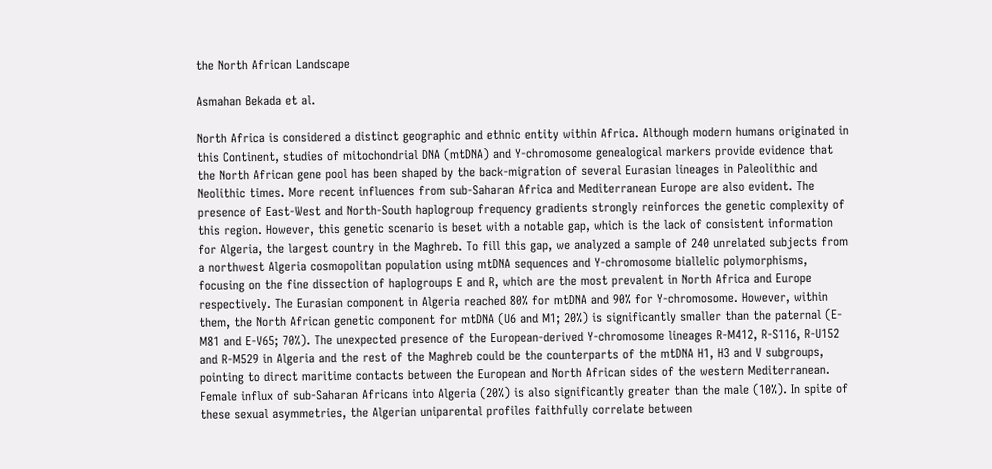the North African Landscape

Asmahan Bekada et al.

North Africa is considered a distinct geographic and ethnic entity within Africa. Although modern humans originated in this Continent, studies of mitochondrial DNA (mtDNA) and Y-chromosome genealogical markers provide evidence that the North African gene pool has been shaped by the back-migration of several Eurasian lineages in Paleolithic and Neolithic times. More recent influences from sub-Saharan Africa and Mediterranean Europe are also evident. The presence of East-West and North-South haplogroup frequency gradients strongly reinforces the genetic complexity of this region. However, this genetic scenario is beset with a notable gap, which is the lack of consistent information for Algeria, the largest country in the Maghreb. To fill this gap, we analyzed a sample of 240 unrelated subjects from a northwest Algeria cosmopolitan population using mtDNA sequences and Y-chromosome biallelic polymorphisms, focusing on the fine dissection of haplogroups E and R, which are the most prevalent in North Africa and Europe respectively. The Eurasian component in Algeria reached 80% for mtDNA and 90% for Y-chromosome. However, within them, the North African genetic component for mtDNA (U6 and M1; 20%) is significantly smaller than the paternal (E-M81 and E-V65; 70%). The unexpected presence of the European-derived Y-chromosome lineages R-M412, R-S116, R-U152 and R-M529 in Algeria and the rest of the Maghreb could be the counterparts of the mtDNA H1, H3 and V subgroups, pointing to direct maritime contacts between the European and North African sides of the western Mediterranean. Female influx of sub-Saharan Africans into Algeria (20%) is also significantly greater than the male (10%). In spite of these sexual asymmetries, the Algerian uniparental profiles faithfully correlate between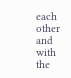each other and with the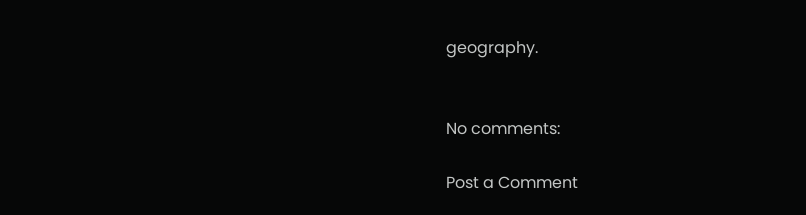geography.


No comments:

Post a Comment